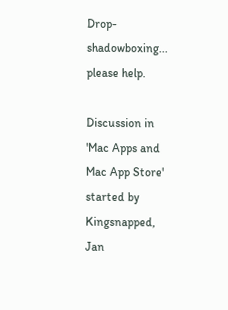Drop-shadowboxing... please help.

Discussion in 'Mac Apps and Mac App Store' started by Kingsnapped, Jan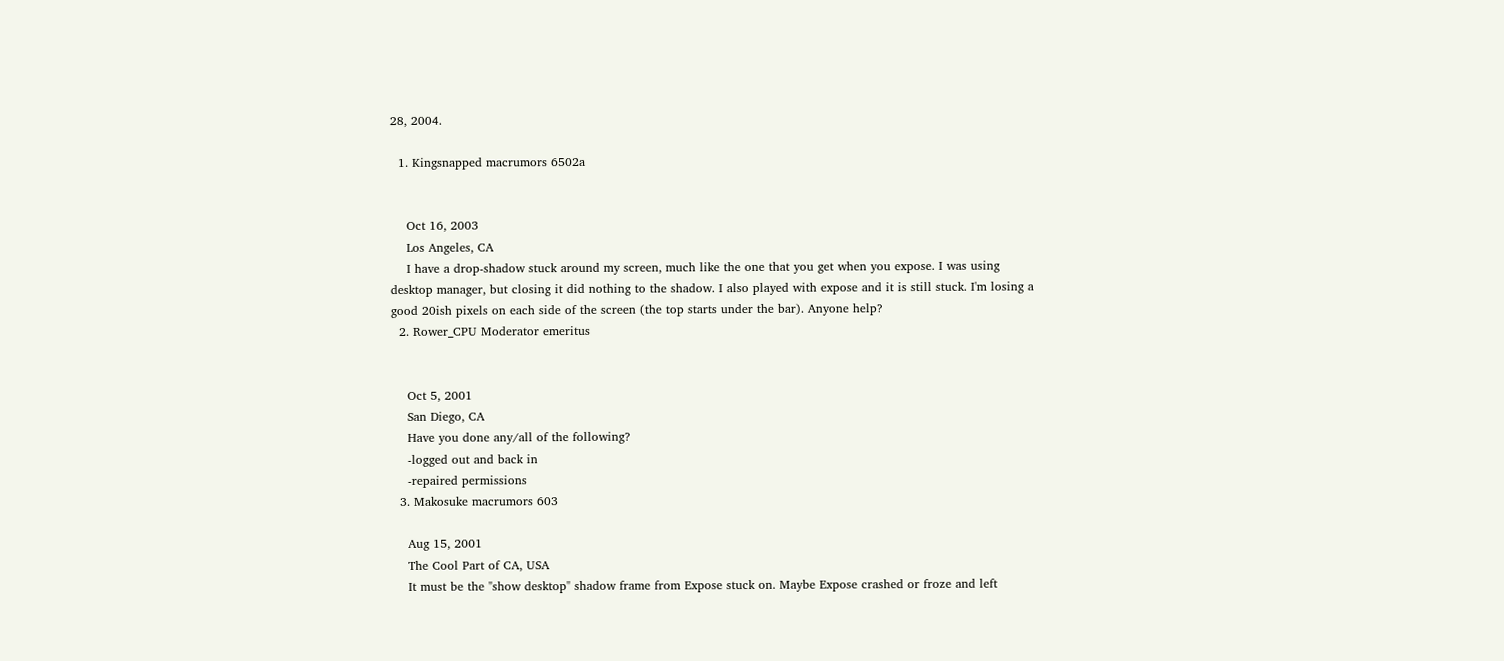28, 2004.

  1. Kingsnapped macrumors 6502a


    Oct 16, 2003
    Los Angeles, CA
    I have a drop-shadow stuck around my screen, much like the one that you get when you expose. I was using desktop manager, but closing it did nothing to the shadow. I also played with expose and it is still stuck. I'm losing a good 20ish pixels on each side of the screen (the top starts under the bar). Anyone help?
  2. Rower_CPU Moderator emeritus


    Oct 5, 2001
    San Diego, CA
    Have you done any/all of the following?
    -logged out and back in
    -repaired permissions
  3. Makosuke macrumors 603

    Aug 15, 2001
    The Cool Part of CA, USA
    It must be the "show desktop" shadow frame from Expose stuck on. Maybe Expose crashed or froze and left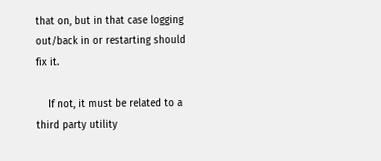that on, but in that case logging out/back in or restarting should fix it.

    If not, it must be related to a third party utility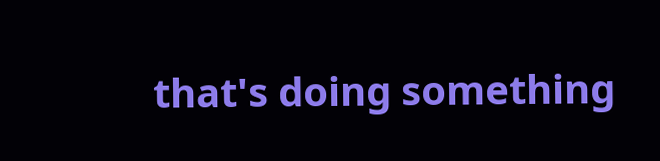that's doing something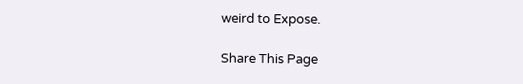weird to Expose.

Share This Page